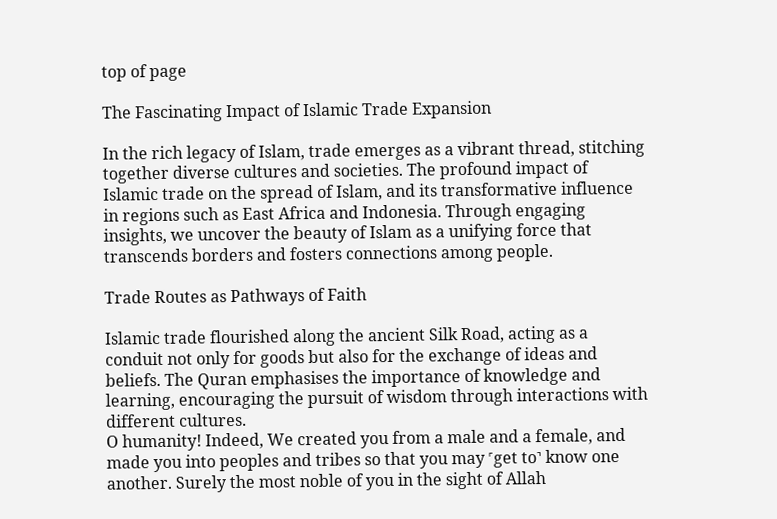top of page

The Fascinating Impact of Islamic Trade Expansion

In the rich legacy of Islam, trade emerges as a vibrant thread, stitching together diverse cultures and societies. The profound impact of Islamic trade on the spread of Islam, and its transformative influence in regions such as East Africa and Indonesia. Through engaging insights, we uncover the beauty of Islam as a unifying force that transcends borders and fosters connections among people.

Trade Routes as Pathways of Faith

Islamic trade flourished along the ancient Silk Road, acting as a conduit not only for goods but also for the exchange of ideas and beliefs. The Quran emphasises the importance of knowledge and learning, encouraging the pursuit of wisdom through interactions with different cultures.
O humanity! Indeed, We created you from a male and a female, and made you into peoples and tribes so that you may ˹get to˺ know one another. Surely the most noble of you in the sight of Allah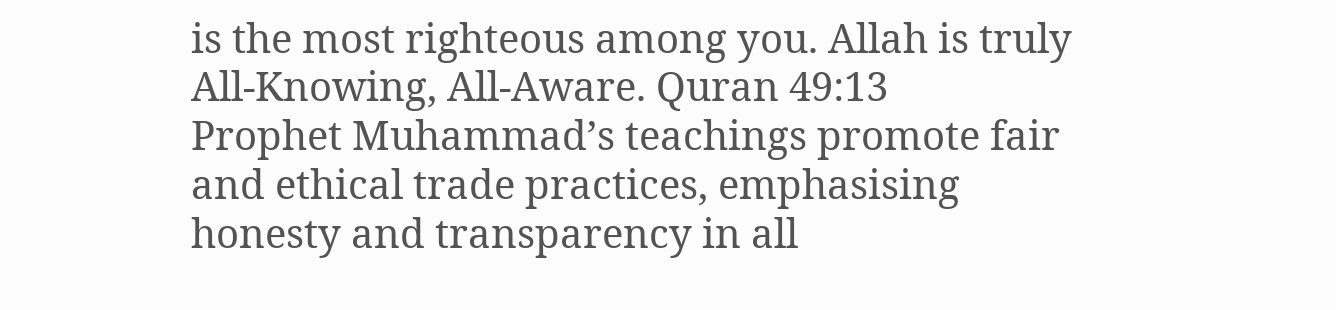is the most righteous among you. Allah is truly All-Knowing, All-Aware. Quran 49:13
Prophet Muhammad’s teachings promote fair and ethical trade practices, emphasising honesty and transparency in all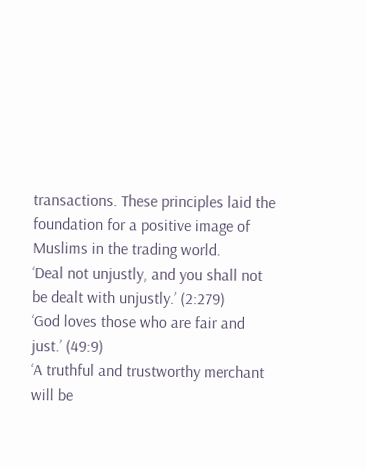transactions. These principles laid the foundation for a positive image of Muslims in the trading world.
‘Deal not unjustly, and you shall not be dealt with unjustly.’ (2:279)
‘God loves those who are fair and just.’ (49:9)
‘A truthful and trustworthy merchant will be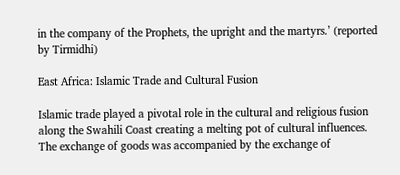in the company of the Prophets, the upright and the martyrs.’ (reported by Tirmidhi)

East Africa: Islamic Trade and Cultural Fusion

Islamic trade played a pivotal role in the cultural and religious fusion along the Swahili Coast creating a melting pot of cultural influences. The exchange of goods was accompanied by the exchange of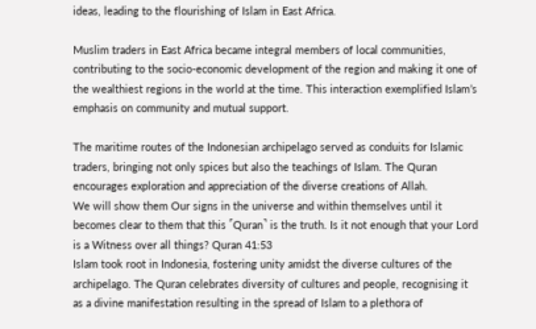ideas, leading to the flourishing of Islam in East Africa.

Muslim traders in East Africa became integral members of local communities, contributing to the socio-economic development of the region and making it one of the wealthiest regions in the world at the time. This interaction exemplified Islam’s emphasis on community and mutual support.

The maritime routes of the Indonesian archipelago served as conduits for Islamic traders, bringing not only spices but also the teachings of Islam. The Quran encourages exploration and appreciation of the diverse creations of Allah.
We will show them Our signs in the universe and within themselves until it becomes clear to them that this ˹Quran˺ is the truth. Is it not enough that your Lord is a Witness over all things? Quran 41:53
Islam took root in Indonesia, fostering unity amidst the diverse cultures of the archipelago. The Quran celebrates diversity of cultures and people, recognising it as a divine manifestation resulting in the spread of Islam to a plethora of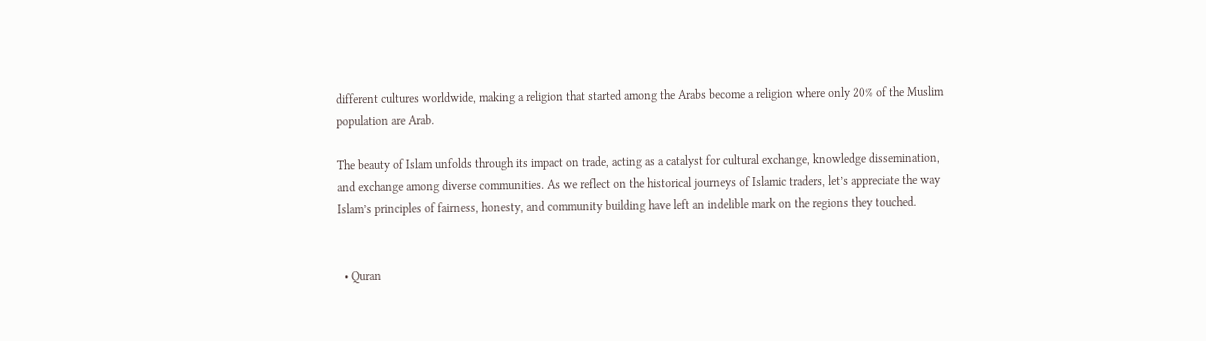different cultures worldwide, making a religion that started among the Arabs become a religion where only 20% of the Muslim population are Arab.

The beauty of Islam unfolds through its impact on trade, acting as a catalyst for cultural exchange, knowledge dissemination, and exchange among diverse communities. As we reflect on the historical journeys of Islamic traders, let’s appreciate the way Islam’s principles of fairness, honesty, and community building have left an indelible mark on the regions they touched.


  • Quran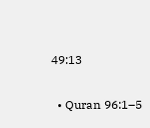49:13

  • Quran 96:1–5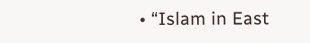• “Islam in East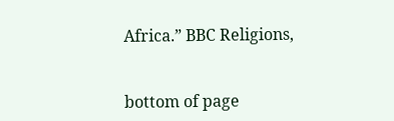Africa.” BBC Religions,


bottom of page